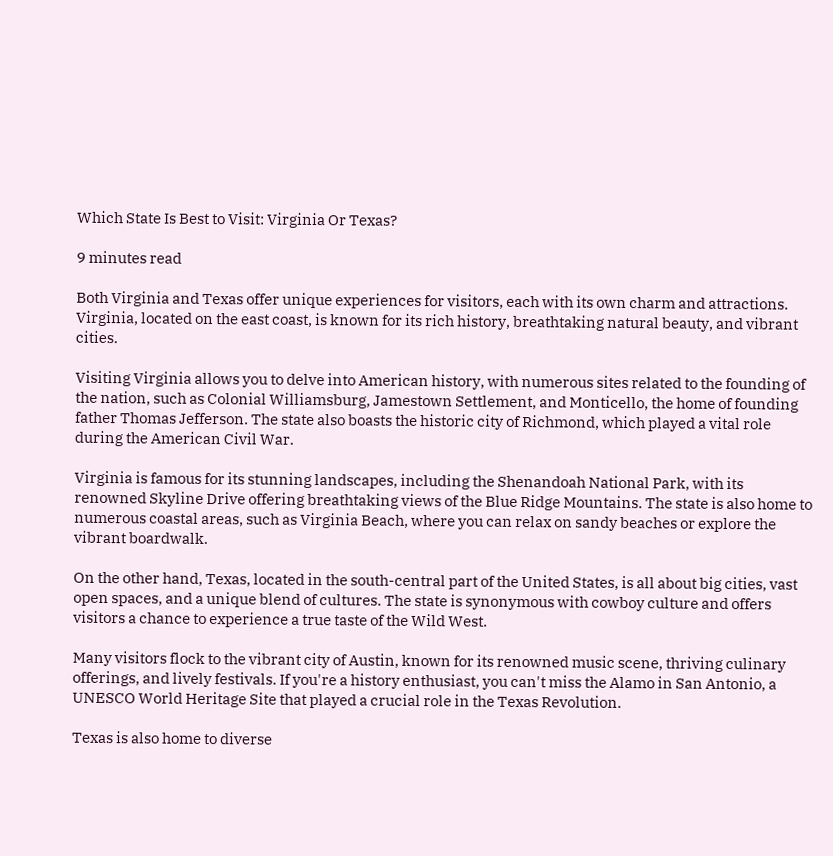Which State Is Best to Visit: Virginia Or Texas?

9 minutes read

Both Virginia and Texas offer unique experiences for visitors, each with its own charm and attractions. Virginia, located on the east coast, is known for its rich history, breathtaking natural beauty, and vibrant cities.

Visiting Virginia allows you to delve into American history, with numerous sites related to the founding of the nation, such as Colonial Williamsburg, Jamestown Settlement, and Monticello, the home of founding father Thomas Jefferson. The state also boasts the historic city of Richmond, which played a vital role during the American Civil War.

Virginia is famous for its stunning landscapes, including the Shenandoah National Park, with its renowned Skyline Drive offering breathtaking views of the Blue Ridge Mountains. The state is also home to numerous coastal areas, such as Virginia Beach, where you can relax on sandy beaches or explore the vibrant boardwalk.

On the other hand, Texas, located in the south-central part of the United States, is all about big cities, vast open spaces, and a unique blend of cultures. The state is synonymous with cowboy culture and offers visitors a chance to experience a true taste of the Wild West.

Many visitors flock to the vibrant city of Austin, known for its renowned music scene, thriving culinary offerings, and lively festivals. If you're a history enthusiast, you can't miss the Alamo in San Antonio, a UNESCO World Heritage Site that played a crucial role in the Texas Revolution.

Texas is also home to diverse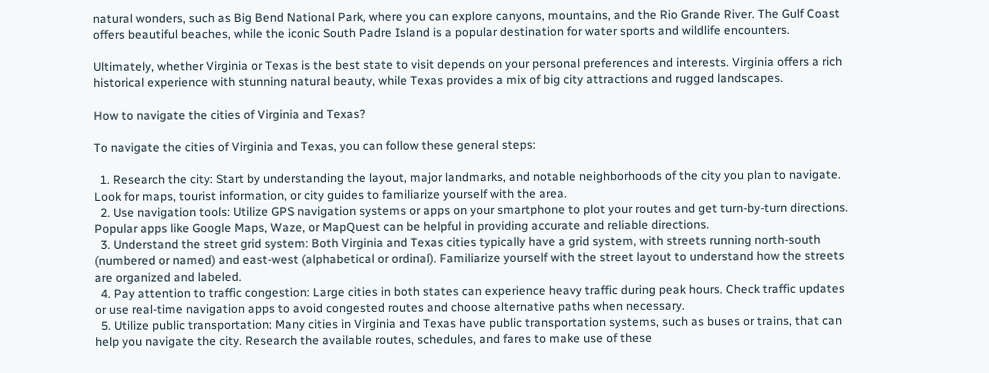natural wonders, such as Big Bend National Park, where you can explore canyons, mountains, and the Rio Grande River. The Gulf Coast offers beautiful beaches, while the iconic South Padre Island is a popular destination for water sports and wildlife encounters.

Ultimately, whether Virginia or Texas is the best state to visit depends on your personal preferences and interests. Virginia offers a rich historical experience with stunning natural beauty, while Texas provides a mix of big city attractions and rugged landscapes.

How to navigate the cities of Virginia and Texas?

To navigate the cities of Virginia and Texas, you can follow these general steps:

  1. Research the city: Start by understanding the layout, major landmarks, and notable neighborhoods of the city you plan to navigate. Look for maps, tourist information, or city guides to familiarize yourself with the area.
  2. Use navigation tools: Utilize GPS navigation systems or apps on your smartphone to plot your routes and get turn-by-turn directions. Popular apps like Google Maps, Waze, or MapQuest can be helpful in providing accurate and reliable directions.
  3. Understand the street grid system: Both Virginia and Texas cities typically have a grid system, with streets running north-south (numbered or named) and east-west (alphabetical or ordinal). Familiarize yourself with the street layout to understand how the streets are organized and labeled.
  4. Pay attention to traffic congestion: Large cities in both states can experience heavy traffic during peak hours. Check traffic updates or use real-time navigation apps to avoid congested routes and choose alternative paths when necessary.
  5. Utilize public transportation: Many cities in Virginia and Texas have public transportation systems, such as buses or trains, that can help you navigate the city. Research the available routes, schedules, and fares to make use of these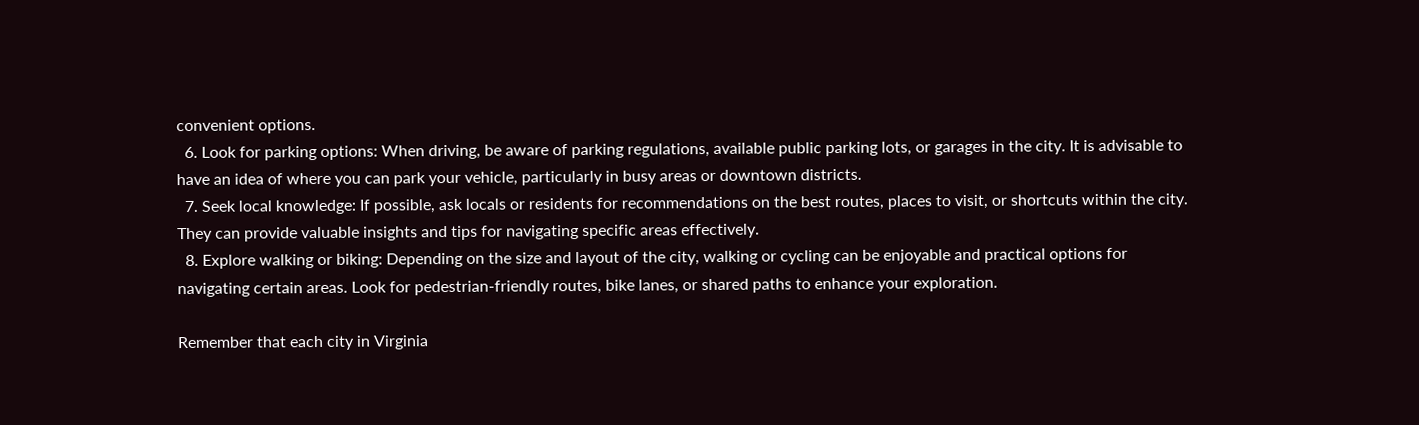convenient options.
  6. Look for parking options: When driving, be aware of parking regulations, available public parking lots, or garages in the city. It is advisable to have an idea of where you can park your vehicle, particularly in busy areas or downtown districts.
  7. Seek local knowledge: If possible, ask locals or residents for recommendations on the best routes, places to visit, or shortcuts within the city. They can provide valuable insights and tips for navigating specific areas effectively.
  8. Explore walking or biking: Depending on the size and layout of the city, walking or cycling can be enjoyable and practical options for navigating certain areas. Look for pedestrian-friendly routes, bike lanes, or shared paths to enhance your exploration.

Remember that each city in Virginia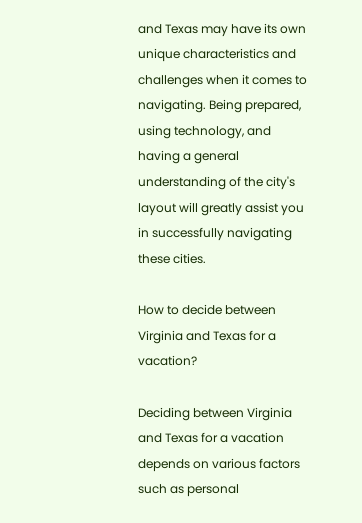and Texas may have its own unique characteristics and challenges when it comes to navigating. Being prepared, using technology, and having a general understanding of the city's layout will greatly assist you in successfully navigating these cities.

How to decide between Virginia and Texas for a vacation?

Deciding between Virginia and Texas for a vacation depends on various factors such as personal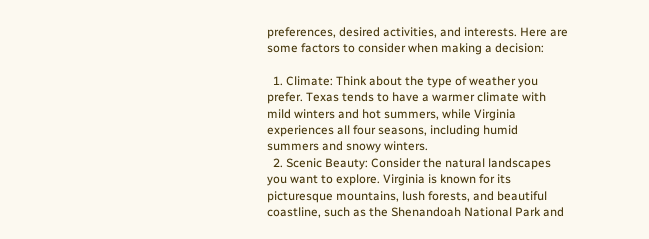preferences, desired activities, and interests. Here are some factors to consider when making a decision:

  1. Climate: Think about the type of weather you prefer. Texas tends to have a warmer climate with mild winters and hot summers, while Virginia experiences all four seasons, including humid summers and snowy winters.
  2. Scenic Beauty: Consider the natural landscapes you want to explore. Virginia is known for its picturesque mountains, lush forests, and beautiful coastline, such as the Shenandoah National Park and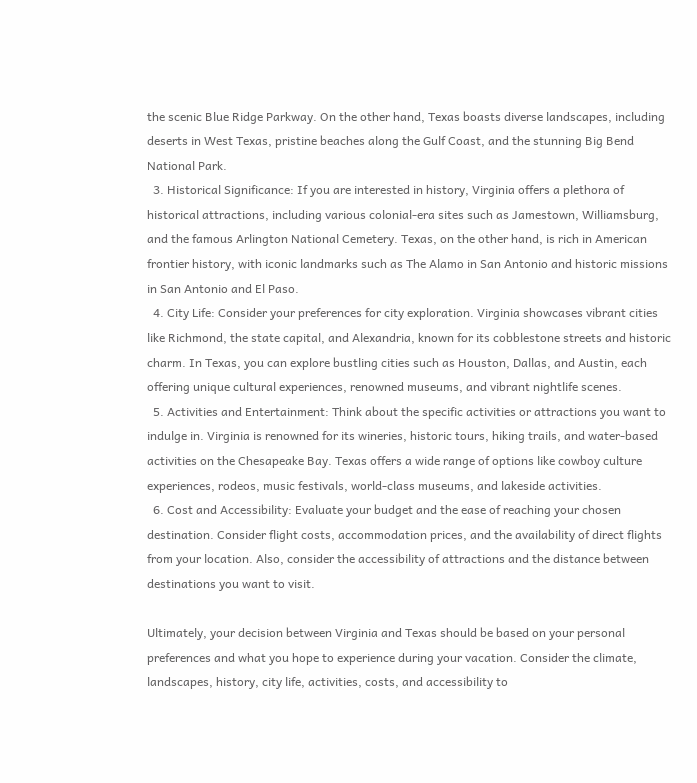the scenic Blue Ridge Parkway. On the other hand, Texas boasts diverse landscapes, including deserts in West Texas, pristine beaches along the Gulf Coast, and the stunning Big Bend National Park.
  3. Historical Significance: If you are interested in history, Virginia offers a plethora of historical attractions, including various colonial-era sites such as Jamestown, Williamsburg, and the famous Arlington National Cemetery. Texas, on the other hand, is rich in American frontier history, with iconic landmarks such as The Alamo in San Antonio and historic missions in San Antonio and El Paso.
  4. City Life: Consider your preferences for city exploration. Virginia showcases vibrant cities like Richmond, the state capital, and Alexandria, known for its cobblestone streets and historic charm. In Texas, you can explore bustling cities such as Houston, Dallas, and Austin, each offering unique cultural experiences, renowned museums, and vibrant nightlife scenes.
  5. Activities and Entertainment: Think about the specific activities or attractions you want to indulge in. Virginia is renowned for its wineries, historic tours, hiking trails, and water-based activities on the Chesapeake Bay. Texas offers a wide range of options like cowboy culture experiences, rodeos, music festivals, world-class museums, and lakeside activities.
  6. Cost and Accessibility: Evaluate your budget and the ease of reaching your chosen destination. Consider flight costs, accommodation prices, and the availability of direct flights from your location. Also, consider the accessibility of attractions and the distance between destinations you want to visit.

Ultimately, your decision between Virginia and Texas should be based on your personal preferences and what you hope to experience during your vacation. Consider the climate, landscapes, history, city life, activities, costs, and accessibility to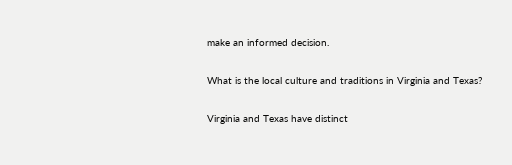make an informed decision.

What is the local culture and traditions in Virginia and Texas?

Virginia and Texas have distinct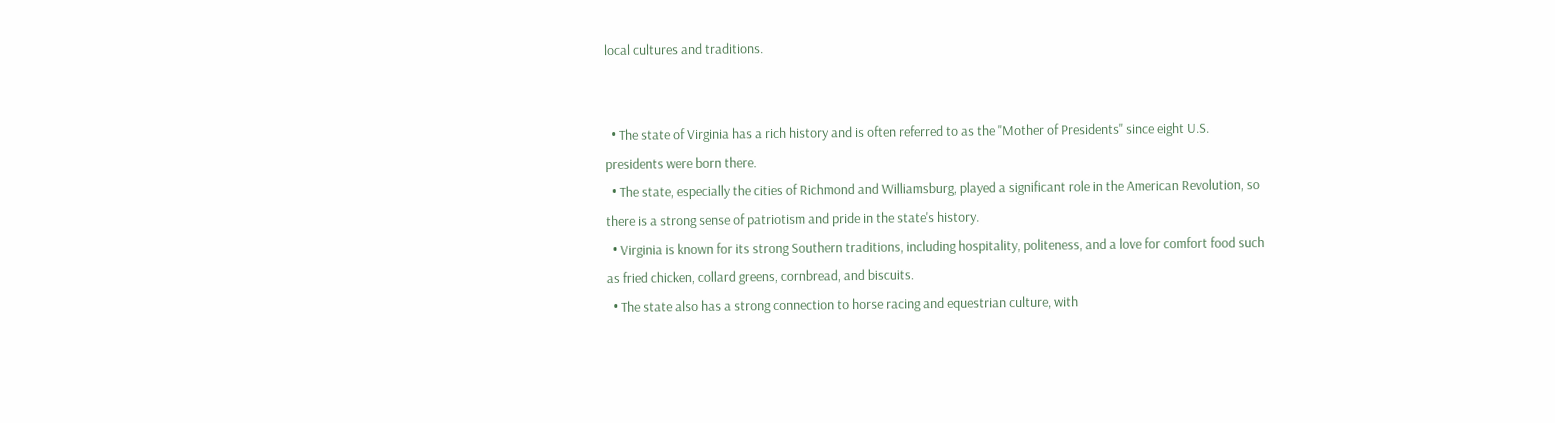local cultures and traditions.


  • The state of Virginia has a rich history and is often referred to as the "Mother of Presidents" since eight U.S. presidents were born there.
  • The state, especially the cities of Richmond and Williamsburg, played a significant role in the American Revolution, so there is a strong sense of patriotism and pride in the state's history.
  • Virginia is known for its strong Southern traditions, including hospitality, politeness, and a love for comfort food such as fried chicken, collard greens, cornbread, and biscuits.
  • The state also has a strong connection to horse racing and equestrian culture, with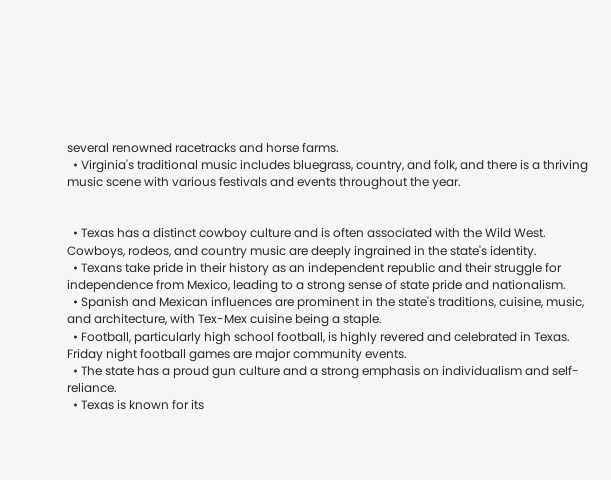several renowned racetracks and horse farms.
  • Virginia's traditional music includes bluegrass, country, and folk, and there is a thriving music scene with various festivals and events throughout the year.


  • Texas has a distinct cowboy culture and is often associated with the Wild West. Cowboys, rodeos, and country music are deeply ingrained in the state's identity.
  • Texans take pride in their history as an independent republic and their struggle for independence from Mexico, leading to a strong sense of state pride and nationalism.
  • Spanish and Mexican influences are prominent in the state's traditions, cuisine, music, and architecture, with Tex-Mex cuisine being a staple.
  • Football, particularly high school football, is highly revered and celebrated in Texas. Friday night football games are major community events.
  • The state has a proud gun culture and a strong emphasis on individualism and self-reliance.
  • Texas is known for its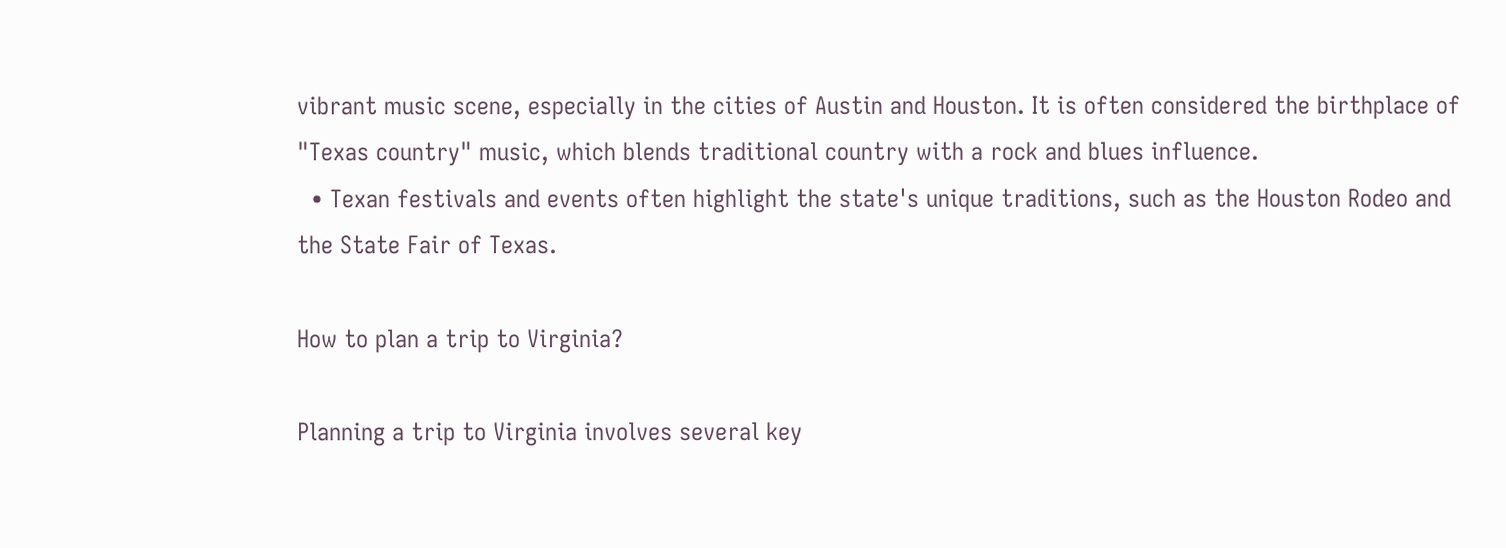vibrant music scene, especially in the cities of Austin and Houston. It is often considered the birthplace of "Texas country" music, which blends traditional country with a rock and blues influence.
  • Texan festivals and events often highlight the state's unique traditions, such as the Houston Rodeo and the State Fair of Texas.

How to plan a trip to Virginia?

Planning a trip to Virginia involves several key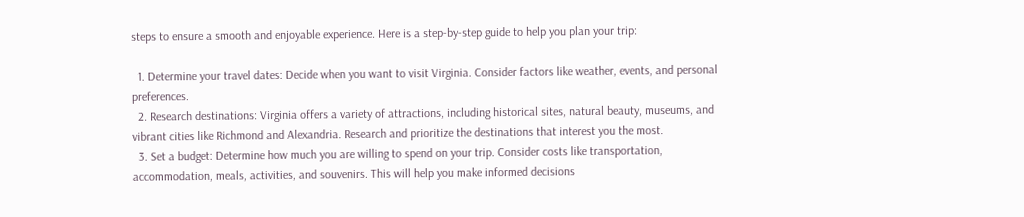steps to ensure a smooth and enjoyable experience. Here is a step-by-step guide to help you plan your trip:

  1. Determine your travel dates: Decide when you want to visit Virginia. Consider factors like weather, events, and personal preferences.
  2. Research destinations: Virginia offers a variety of attractions, including historical sites, natural beauty, museums, and vibrant cities like Richmond and Alexandria. Research and prioritize the destinations that interest you the most.
  3. Set a budget: Determine how much you are willing to spend on your trip. Consider costs like transportation, accommodation, meals, activities, and souvenirs. This will help you make informed decisions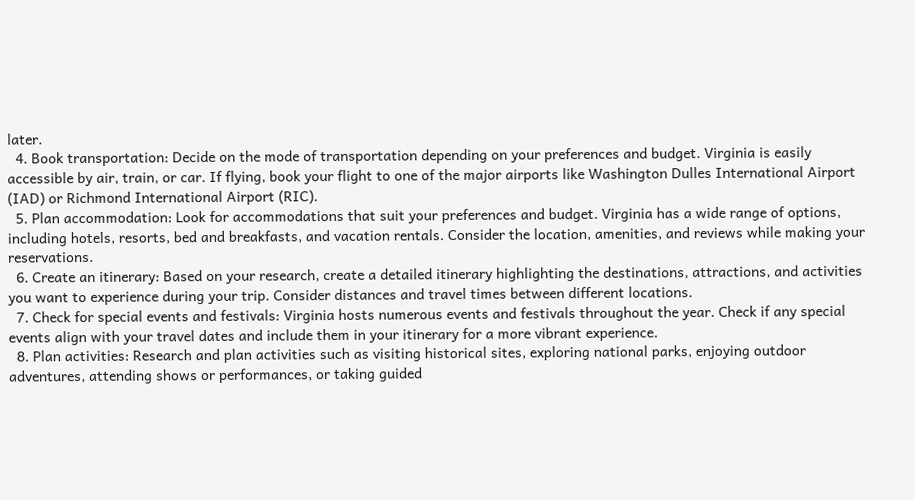later.
  4. Book transportation: Decide on the mode of transportation depending on your preferences and budget. Virginia is easily accessible by air, train, or car. If flying, book your flight to one of the major airports like Washington Dulles International Airport (IAD) or Richmond International Airport (RIC).
  5. Plan accommodation: Look for accommodations that suit your preferences and budget. Virginia has a wide range of options, including hotels, resorts, bed and breakfasts, and vacation rentals. Consider the location, amenities, and reviews while making your reservations.
  6. Create an itinerary: Based on your research, create a detailed itinerary highlighting the destinations, attractions, and activities you want to experience during your trip. Consider distances and travel times between different locations.
  7. Check for special events and festivals: Virginia hosts numerous events and festivals throughout the year. Check if any special events align with your travel dates and include them in your itinerary for a more vibrant experience.
  8. Plan activities: Research and plan activities such as visiting historical sites, exploring national parks, enjoying outdoor adventures, attending shows or performances, or taking guided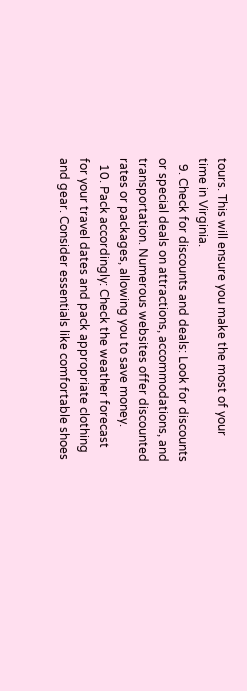tours. This will ensure you make the most of your time in Virginia.
  9. Check for discounts and deals: Look for discounts or special deals on attractions, accommodations, and transportation. Numerous websites offer discounted rates or packages, allowing you to save money.
  10. Pack accordingly: Check the weather forecast for your travel dates and pack appropriate clothing and gear. Consider essentials like comfortable shoes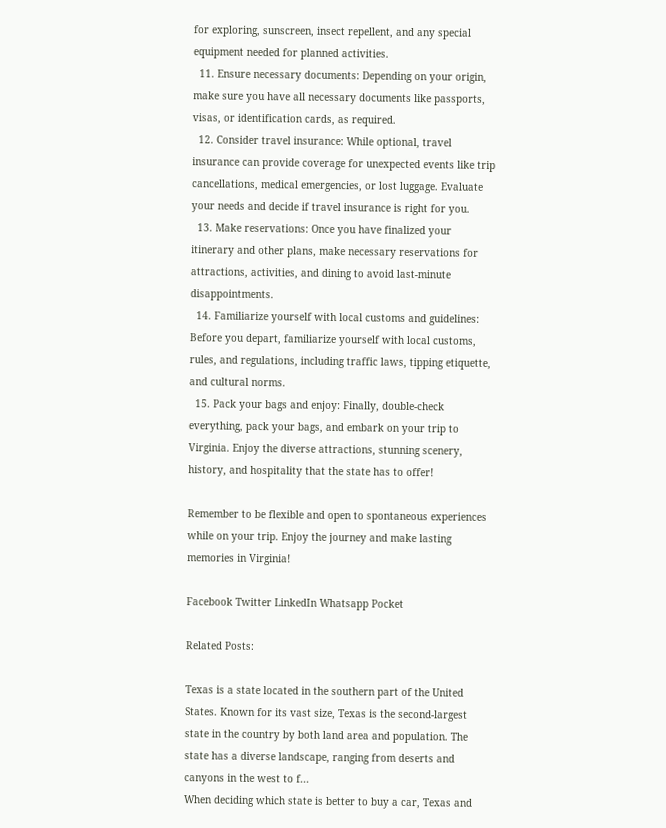for exploring, sunscreen, insect repellent, and any special equipment needed for planned activities.
  11. Ensure necessary documents: Depending on your origin, make sure you have all necessary documents like passports, visas, or identification cards, as required.
  12. Consider travel insurance: While optional, travel insurance can provide coverage for unexpected events like trip cancellations, medical emergencies, or lost luggage. Evaluate your needs and decide if travel insurance is right for you.
  13. Make reservations: Once you have finalized your itinerary and other plans, make necessary reservations for attractions, activities, and dining to avoid last-minute disappointments.
  14. Familiarize yourself with local customs and guidelines: Before you depart, familiarize yourself with local customs, rules, and regulations, including traffic laws, tipping etiquette, and cultural norms.
  15. Pack your bags and enjoy: Finally, double-check everything, pack your bags, and embark on your trip to Virginia. Enjoy the diverse attractions, stunning scenery, history, and hospitality that the state has to offer!

Remember to be flexible and open to spontaneous experiences while on your trip. Enjoy the journey and make lasting memories in Virginia!

Facebook Twitter LinkedIn Whatsapp Pocket

Related Posts:

Texas is a state located in the southern part of the United States. Known for its vast size, Texas is the second-largest state in the country by both land area and population. The state has a diverse landscape, ranging from deserts and canyons in the west to f...
When deciding which state is better to buy a car, Texas and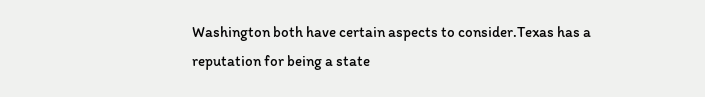Washington both have certain aspects to consider.Texas has a reputation for being a state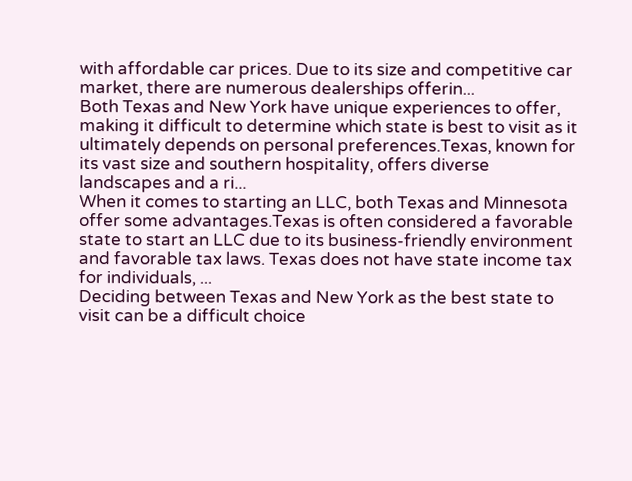with affordable car prices. Due to its size and competitive car market, there are numerous dealerships offerin...
Both Texas and New York have unique experiences to offer, making it difficult to determine which state is best to visit as it ultimately depends on personal preferences.Texas, known for its vast size and southern hospitality, offers diverse landscapes and a ri...
When it comes to starting an LLC, both Texas and Minnesota offer some advantages.Texas is often considered a favorable state to start an LLC due to its business-friendly environment and favorable tax laws. Texas does not have state income tax for individuals, ...
Deciding between Texas and New York as the best state to visit can be a difficult choice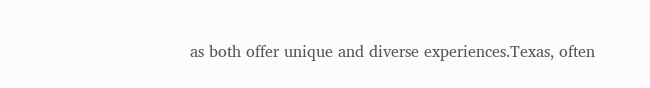as both offer unique and diverse experiences.Texas, often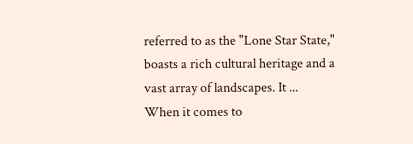referred to as the "Lone Star State," boasts a rich cultural heritage and a vast array of landscapes. It ...
When it comes to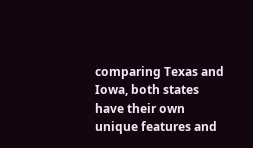comparing Texas and Iowa, both states have their own unique features and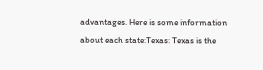advantages. Here is some information about each state:Texas: Texas is the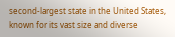second-largest state in the United States, known for its vast size and diverse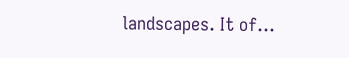landscapes. It of...